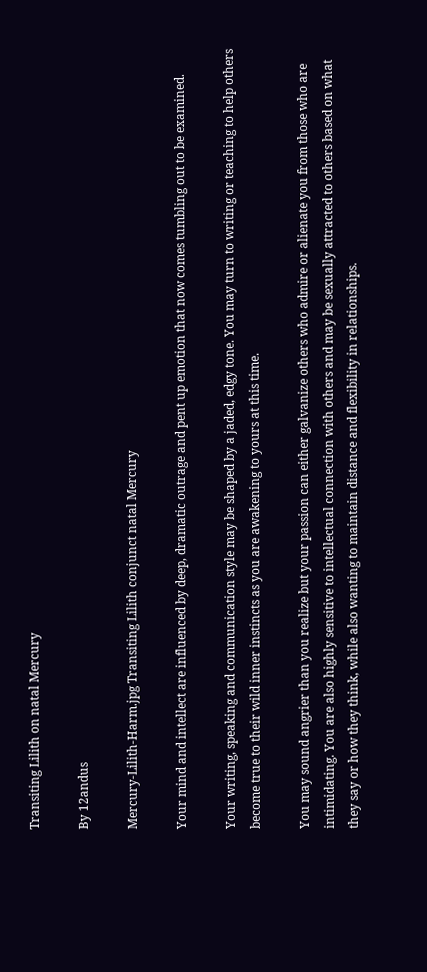Transiting Lilith on natal Mercury

By 12andus

Mercury-Lilith-Harm.jpg Transiting Lilith conjunct natal Mercury

Your mind and intellect are influenced by deep, dramatic outrage and pent up emotion that now comes tumbling out to be examined.

Your writing, speaking and communication style may be shaped by a jaded, edgy tone. You may turn to writing or teaching to help others become true to their wild inner instincts as you are awakening to yours at this time.

You may sound angrier than you realize but your passion can either galvanize others who admire or alienate you from those who are intimidating. You are also highly sensitive to intellectual connection with others and may be sexually attracted to others based on what they say or how they think, while also wanting to maintain distance and flexibility in relationships.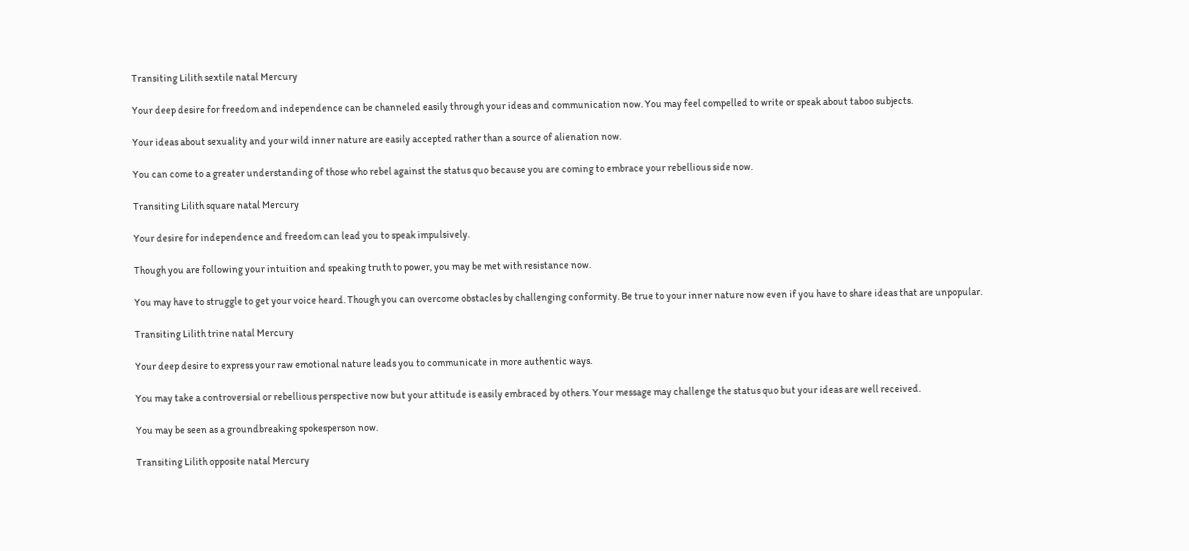Transiting Lilith sextile natal Mercury

Your deep desire for freedom and independence can be channeled easily through your ideas and communication now. You may feel compelled to write or speak about taboo subjects.

Your ideas about sexuality and your wild inner nature are easily accepted rather than a source of alienation now.

You can come to a greater understanding of those who rebel against the status quo because you are coming to embrace your rebellious side now.

Transiting Lilith square natal Mercury

Your desire for independence and freedom can lead you to speak impulsively.

Though you are following your intuition and speaking truth to power, you may be met with resistance now.

You may have to struggle to get your voice heard. Though you can overcome obstacles by challenging conformity. Be true to your inner nature now even if you have to share ideas that are unpopular.

Transiting Lilith trine natal Mercury

Your deep desire to express your raw emotional nature leads you to communicate in more authentic ways.

You may take a controversial or rebellious perspective now but your attitude is easily embraced by others. Your message may challenge the status quo but your ideas are well received.

You may be seen as a groundbreaking spokesperson now.

Transiting Lilith opposite natal Mercury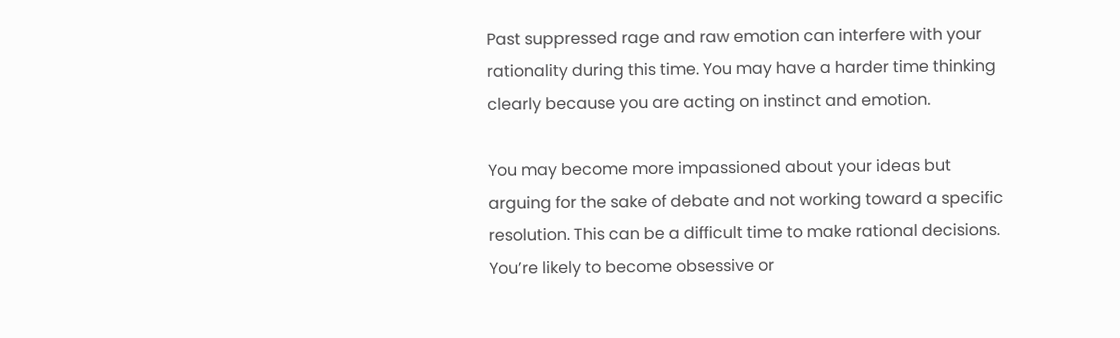Past suppressed rage and raw emotion can interfere with your rationality during this time. You may have a harder time thinking clearly because you are acting on instinct and emotion.

You may become more impassioned about your ideas but arguing for the sake of debate and not working toward a specific resolution. This can be a difficult time to make rational decisions. You’re likely to become obsessive or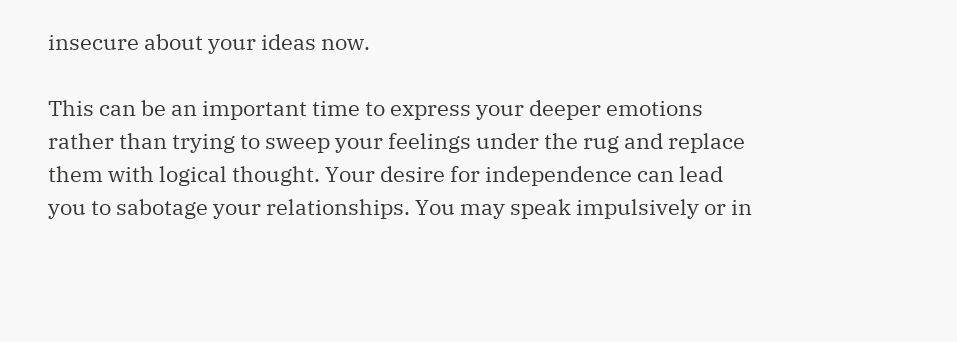insecure about your ideas now.

This can be an important time to express your deeper emotions rather than trying to sweep your feelings under the rug and replace them with logical thought. Your desire for independence can lead you to sabotage your relationships. You may speak impulsively or in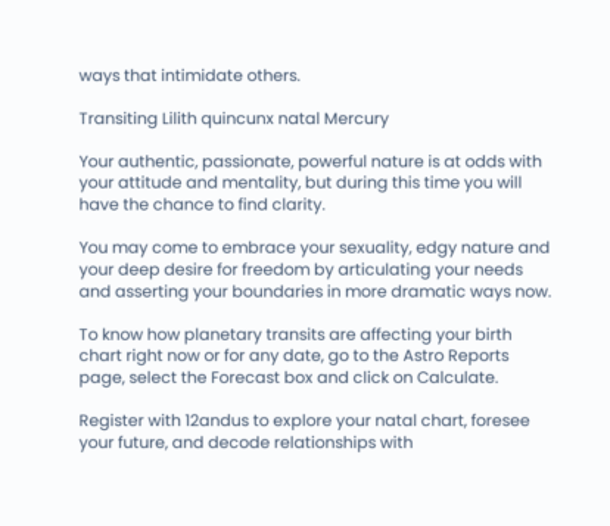ways that intimidate others.

Transiting Lilith quincunx natal Mercury

Your authentic, passionate, powerful nature is at odds with your attitude and mentality, but during this time you will have the chance to find clarity.

You may come to embrace your sexuality, edgy nature and your deep desire for freedom by articulating your needs and asserting your boundaries in more dramatic ways now.

To know how planetary transits are affecting your birth chart right now or for any date, go to the Astro Reports page, select the Forecast box and click on Calculate.

Register with 12andus to explore your natal chart, foresee your future, and decode relationships with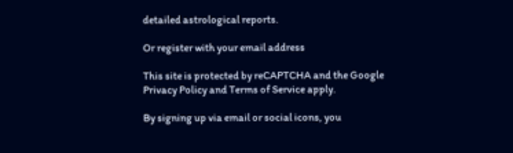detailed astrological reports.

Or register with your email address

This site is protected by reCAPTCHA and the Google Privacy Policy and Terms of Service apply.

By signing up via email or social icons, you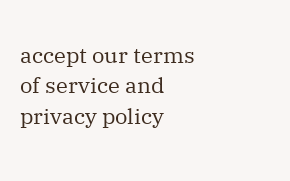accept our terms of service and privacy policy